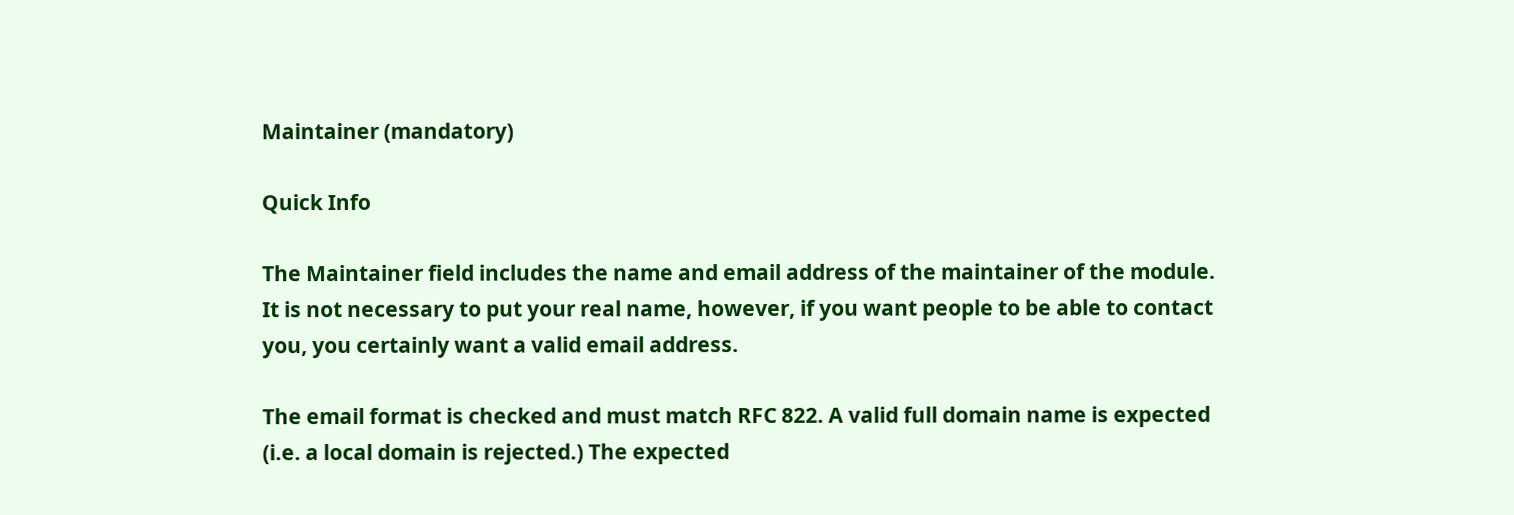Maintainer (mandatory)

Quick Info

The Maintainer field includes the name and email address of the maintainer of the module. It is not necessary to put your real name, however, if you want people to be able to contact you, you certainly want a valid email address.

The email format is checked and must match RFC 822. A valid full domain name is expected (i.e. a local domain is rejected.) The expected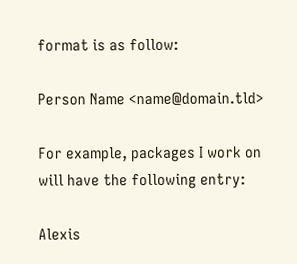format is as follow:

Person Name <name@domain.tld>

For example, packages I work on will have the following entry:

Alexis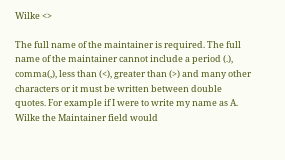Wilke <>

The full name of the maintainer is required. The full name of the maintainer cannot include a period (.), comma(,), less than (<), greater than (>) and many other characters or it must be written between double quotes. For example if I were to write my name as A. Wilke the Maintainer field would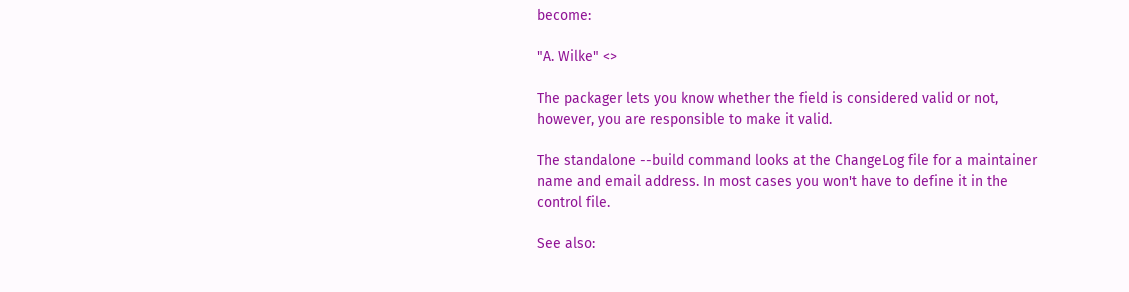become:

"A. Wilke" <>

The packager lets you know whether the field is considered valid or not, however, you are responsible to make it valid.

The standalone --build command looks at the ChangeLog file for a maintainer name and email address. In most cases you won't have to define it in the control file.

See also: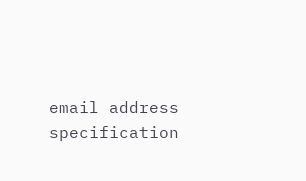email address specification